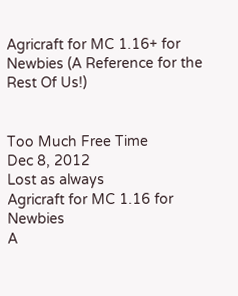Agricraft for MC 1.16+ for Newbies (A Reference for the Rest Of Us!)


Too Much Free Time
Dec 8, 2012
Lost as always
Agricraft for MC 1.16 for Newbies
A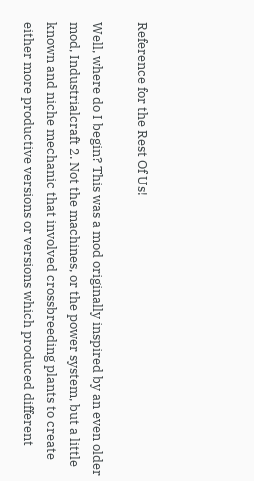Reference for the Rest Of Us!

Well, where do I begin? This was a mod originally inspired by an even older mod, Industrialcraft 2. Not the machines, or the power system, but a little known and niche mechanic that involved crossbreeding plants to create either more productive versions or versions which produced different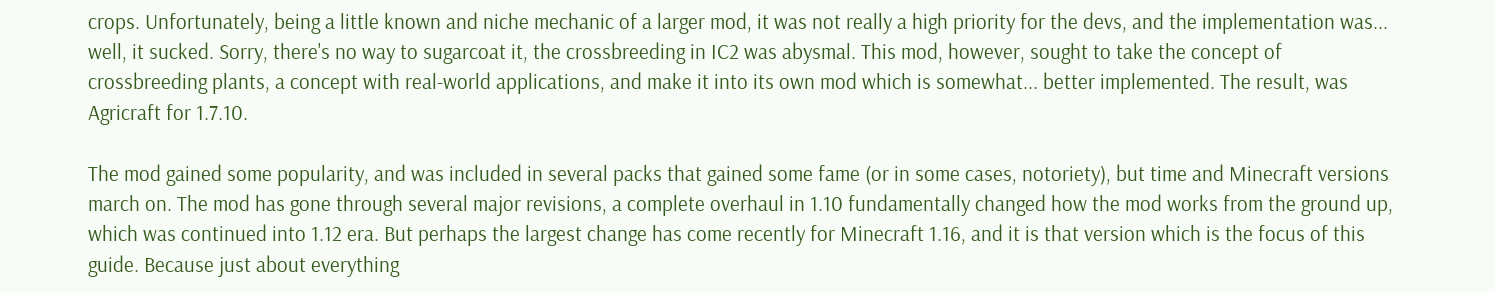crops. Unfortunately, being a little known and niche mechanic of a larger mod, it was not really a high priority for the devs, and the implementation was... well, it sucked. Sorry, there's no way to sugarcoat it, the crossbreeding in IC2 was abysmal. This mod, however, sought to take the concept of crossbreeding plants, a concept with real-world applications, and make it into its own mod which is somewhat... better implemented. The result, was Agricraft for 1.7.10.

The mod gained some popularity, and was included in several packs that gained some fame (or in some cases, notoriety), but time and Minecraft versions march on. The mod has gone through several major revisions, a complete overhaul in 1.10 fundamentally changed how the mod works from the ground up, which was continued into 1.12 era. But perhaps the largest change has come recently for Minecraft 1.16, and it is that version which is the focus of this guide. Because just about everything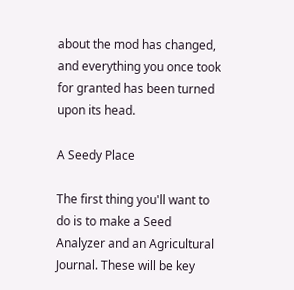about the mod has changed, and everything you once took for granted has been turned upon its head.

A Seedy Place

The first thing you'll want to do is to make a Seed Analyzer and an Agricultural Journal. These will be key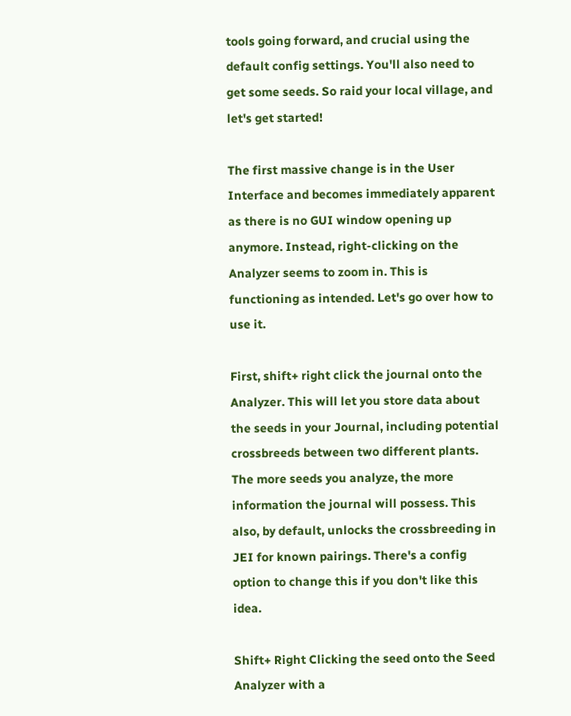tools going forward, and crucial using the default config settings. You'll also need to get some seeds. So raid your local village, and let's get started!

The first massive change is in the User Interface and becomes immediately apparent as there is no GUI window opening up anymore. Instead, right-clicking on the Analyzer seems to zoom in. This is functioning as intended. Let's go over how to use it.

First, shift+ right click the journal onto the Analyzer. This will let you store data about the seeds in your Journal, including potential crossbreeds between two different plants. The more seeds you analyze, the more information the journal will possess. This also, by default, unlocks the crossbreeding in JEI for known pairings. There's a config option to change this if you don't like this idea.

Shift+ Right Clicking the seed onto the Seed Analyzer with a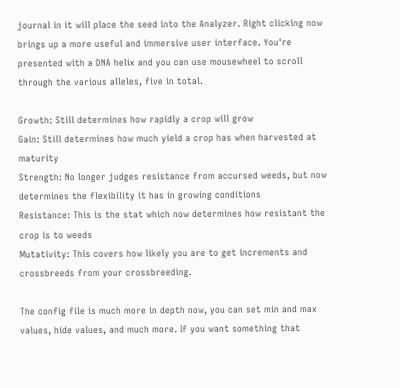journal in it will place the seed into the Analyzer. Right clicking now brings up a more useful and immersive user interface. You're presented with a DNA helix and you can use mousewheel to scroll through the various alleles, five in total.

Growth: Still determines how rapidly a crop will grow
Gain: Still determines how much yield a crop has when harvested at maturity
Strength: No longer judges resistance from accursed weeds, but now determines the flexibility it has in growing conditions
Resistance: This is the stat which now determines how resistant the crop is to weeds
Mutativity: This covers how likely you are to get increments and crossbreeds from your crossbreeding.

The config file is much more in depth now, you can set min and max values, hide values, and much more. If you want something that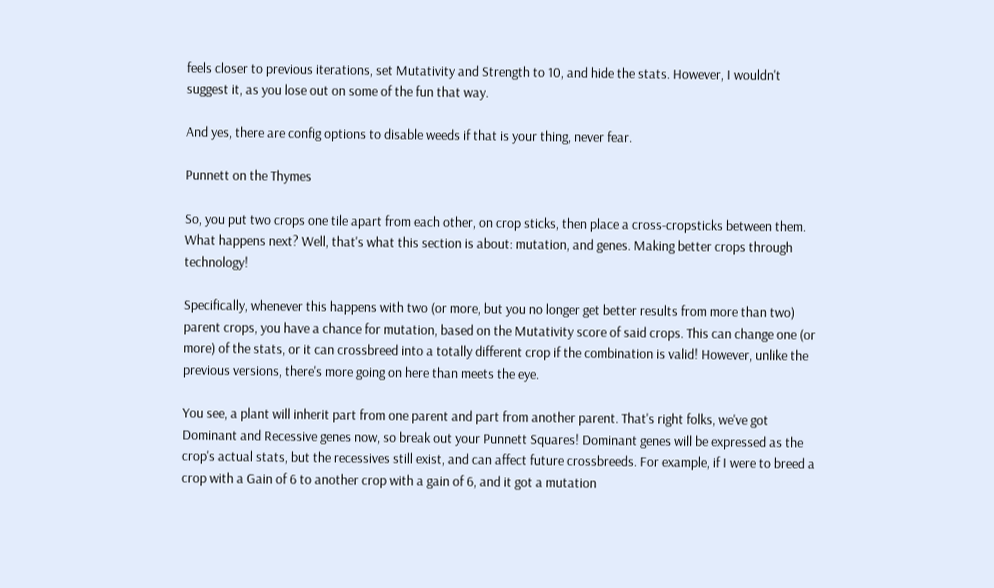feels closer to previous iterations, set Mutativity and Strength to 10, and hide the stats. However, I wouldn't suggest it, as you lose out on some of the fun that way.

And yes, there are config options to disable weeds if that is your thing, never fear.

Punnett on the Thymes

So, you put two crops one tile apart from each other, on crop sticks, then place a cross-cropsticks between them. What happens next? Well, that's what this section is about: mutation, and genes. Making better crops through technology!

Specifically, whenever this happens with two (or more, but you no longer get better results from more than two) parent crops, you have a chance for mutation, based on the Mutativity score of said crops. This can change one (or more) of the stats, or it can crossbreed into a totally different crop if the combination is valid! However, unlike the previous versions, there's more going on here than meets the eye.

You see, a plant will inherit part from one parent and part from another parent. That's right folks, we've got Dominant and Recessive genes now, so break out your Punnett Squares! Dominant genes will be expressed as the crop's actual stats, but the recessives still exist, and can affect future crossbreeds. For example, if I were to breed a crop with a Gain of 6 to another crop with a gain of 6, and it got a mutation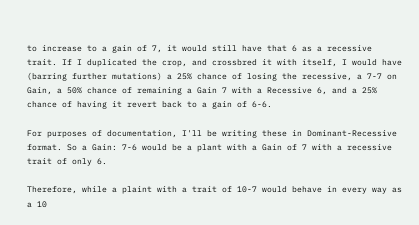to increase to a gain of 7, it would still have that 6 as a recessive trait. If I duplicated the crop, and crossbred it with itself, I would have (barring further mutations) a 25% chance of losing the recessive, a 7-7 on Gain, a 50% chance of remaining a Gain 7 with a Recessive 6, and a 25% chance of having it revert back to a gain of 6-6.

For purposes of documentation, I'll be writing these in Dominant-Recessive format. So a Gain: 7-6 would be a plant with a Gain of 7 with a recessive trait of only 6.

Therefore, while a plaint with a trait of 10-7 would behave in every way as a 10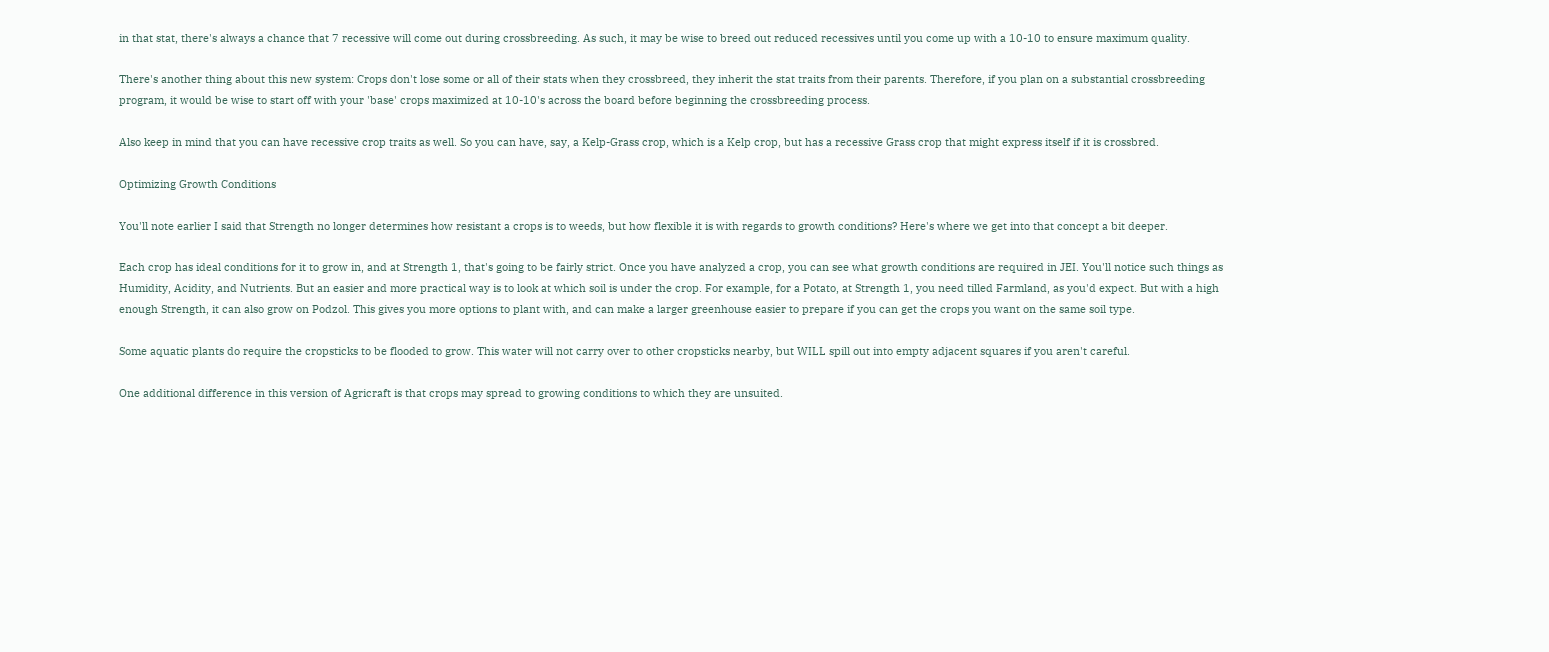in that stat, there's always a chance that 7 recessive will come out during crossbreeding. As such, it may be wise to breed out reduced recessives until you come up with a 10-10 to ensure maximum quality.

There's another thing about this new system: Crops don't lose some or all of their stats when they crossbreed, they inherit the stat traits from their parents. Therefore, if you plan on a substantial crossbreeding program, it would be wise to start off with your 'base' crops maximized at 10-10's across the board before beginning the crossbreeding process.

Also keep in mind that you can have recessive crop traits as well. So you can have, say, a Kelp-Grass crop, which is a Kelp crop, but has a recessive Grass crop that might express itself if it is crossbred.

Optimizing Growth Conditions

You'll note earlier I said that Strength no longer determines how resistant a crops is to weeds, but how flexible it is with regards to growth conditions? Here's where we get into that concept a bit deeper.

Each crop has ideal conditions for it to grow in, and at Strength 1, that's going to be fairly strict. Once you have analyzed a crop, you can see what growth conditions are required in JEI. You'll notice such things as Humidity, Acidity, and Nutrients. But an easier and more practical way is to look at which soil is under the crop. For example, for a Potato, at Strength 1, you need tilled Farmland, as you'd expect. But with a high enough Strength, it can also grow on Podzol. This gives you more options to plant with, and can make a larger greenhouse easier to prepare if you can get the crops you want on the same soil type.

Some aquatic plants do require the cropsticks to be flooded to grow. This water will not carry over to other cropsticks nearby, but WILL spill out into empty adjacent squares if you aren't careful.

One additional difference in this version of Agricraft is that crops may spread to growing conditions to which they are unsuited.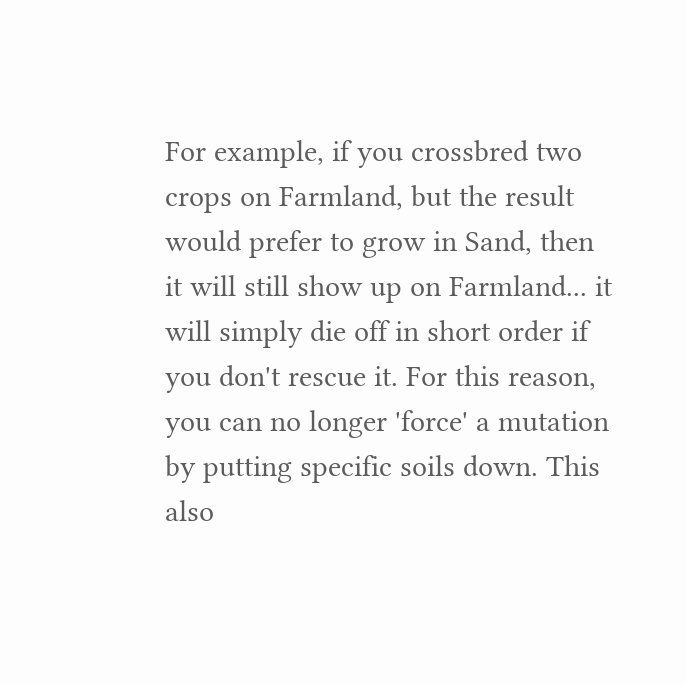For example, if you crossbred two crops on Farmland, but the result would prefer to grow in Sand, then it will still show up on Farmland... it will simply die off in short order if you don't rescue it. For this reason, you can no longer 'force' a mutation by putting specific soils down. This also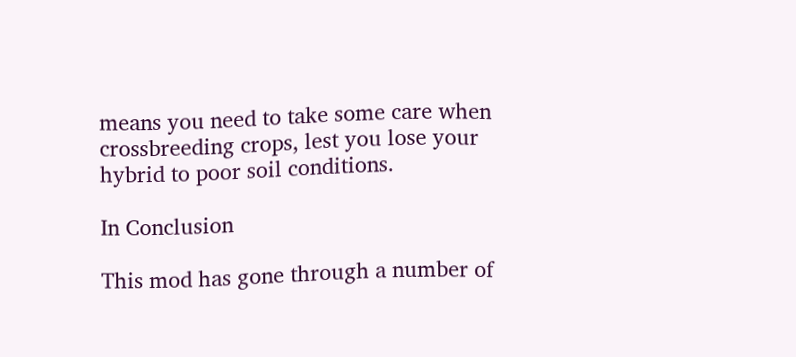means you need to take some care when crossbreeding crops, lest you lose your hybrid to poor soil conditions.

In Conclusion

This mod has gone through a number of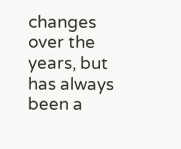changes over the years, but has always been a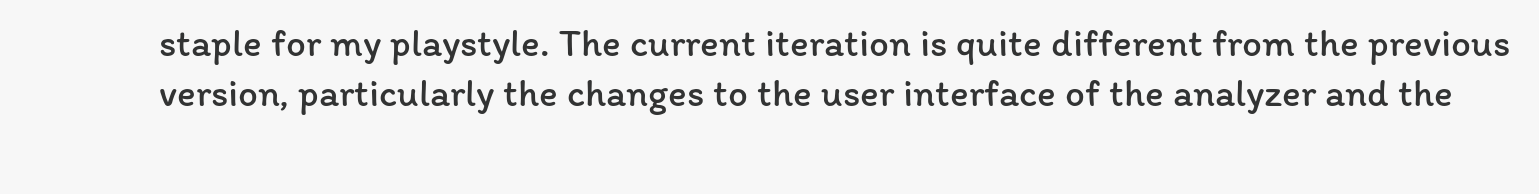staple for my playstyle. The current iteration is quite different from the previous version, particularly the changes to the user interface of the analyzer and the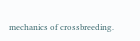mechanics of crossbreeding.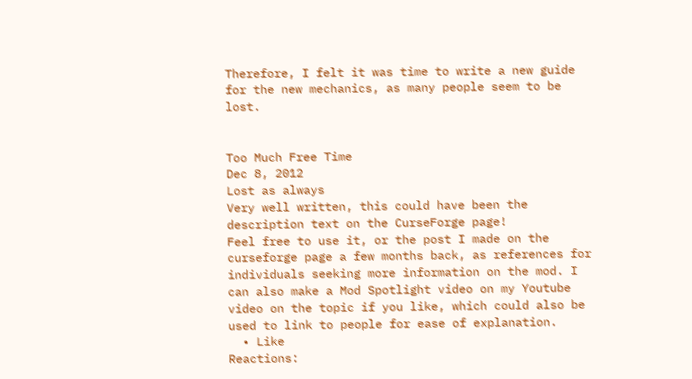Therefore, I felt it was time to write a new guide for the new mechanics, as many people seem to be lost.


Too Much Free Time
Dec 8, 2012
Lost as always
Very well written, this could have been the description text on the CurseForge page!
Feel free to use it, or the post I made on the curseforge page a few months back, as references for individuals seeking more information on the mod. I can also make a Mod Spotlight video on my Youtube video on the topic if you like, which could also be used to link to people for ease of explanation.
  • Like
Reactions: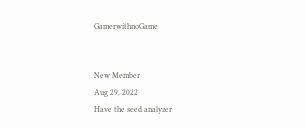GamerwithnoGame


New Member
Aug 29, 2022
Have the seed analyzer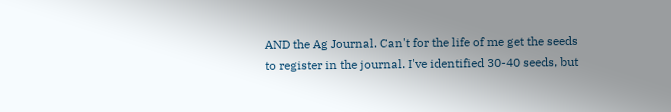AND the Ag Journal. Can't for the life of me get the seeds to register in the journal. I've identified 30-40 seeds, but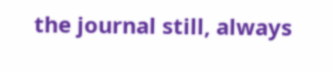the journal still, always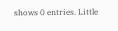shows 0 entries. Little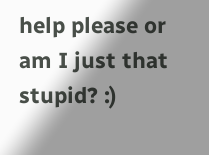help please or am I just that stupid? :)